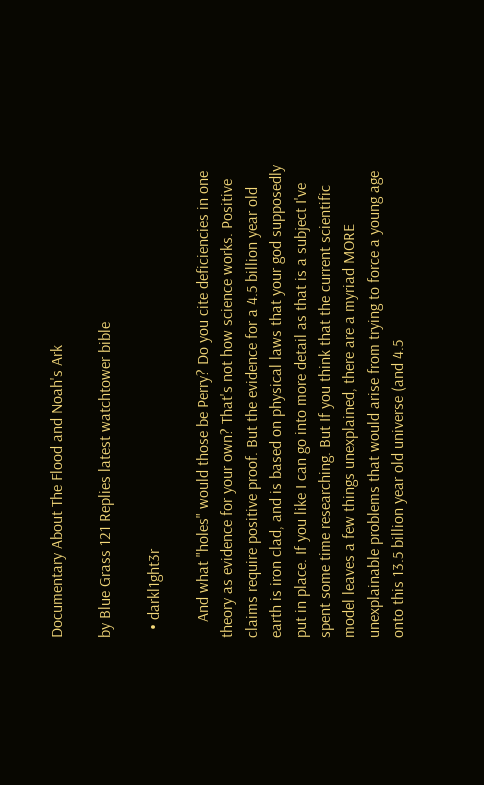Documentary About The Flood and Noah's Ark

by Blue Grass 121 Replies latest watchtower bible

  • darkl1ght3r

    And what "holes" would those be Perry? Do you cite deficiencies in one theory as evidence for your own? That's not how science works. Positive claims require positive proof. But the evidence for a 4.5 billion year old earth is iron clad, and is based on physical laws that your god supposedly put in place. If you like I can go into more detail as that is a subject I've spent some time researching. But If you think that the current scientific model leaves a few things unexplained, there are a myriad MORE unexplainable problems that would arise from trying to force a young age onto this 13.5 billion year old universe (and 4.5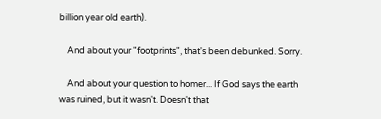billion year old earth).

    And about your "footprints", that's been debunked. Sorry.

    And about your question to homer... If God says the earth was ruined, but it wasn't. Doesn't that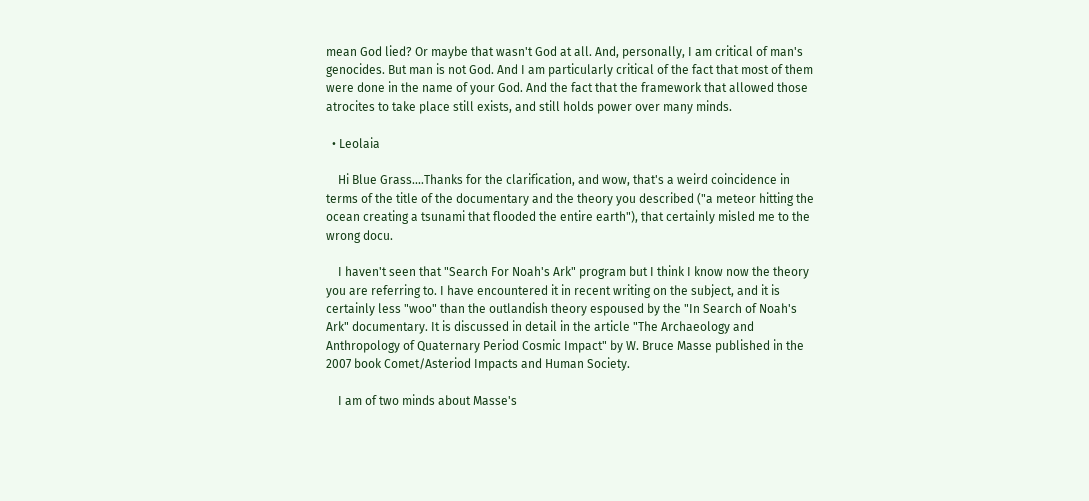mean God lied? Or maybe that wasn't God at all. And, personally, I am critical of man's genocides. But man is not God. And I am particularly critical of the fact that most of them were done in the name of your God. And the fact that the framework that allowed those atrocites to take place still exists, and still holds power over many minds.

  • Leolaia

    Hi Blue Grass....Thanks for the clarification, and wow, that's a weird coincidence in terms of the title of the documentary and the theory you described ("a meteor hitting the ocean creating a tsunami that flooded the entire earth"), that certainly misled me to the wrong docu.

    I haven't seen that "Search For Noah's Ark" program but I think I know now the theory you are referring to. I have encountered it in recent writing on the subject, and it is certainly less "woo" than the outlandish theory espoused by the "In Search of Noah's Ark" documentary. It is discussed in detail in the article "The Archaeology and Anthropology of Quaternary Period Cosmic Impact" by W. Bruce Masse published in the 2007 book Comet/Asteriod Impacts and Human Society.

    I am of two minds about Masse's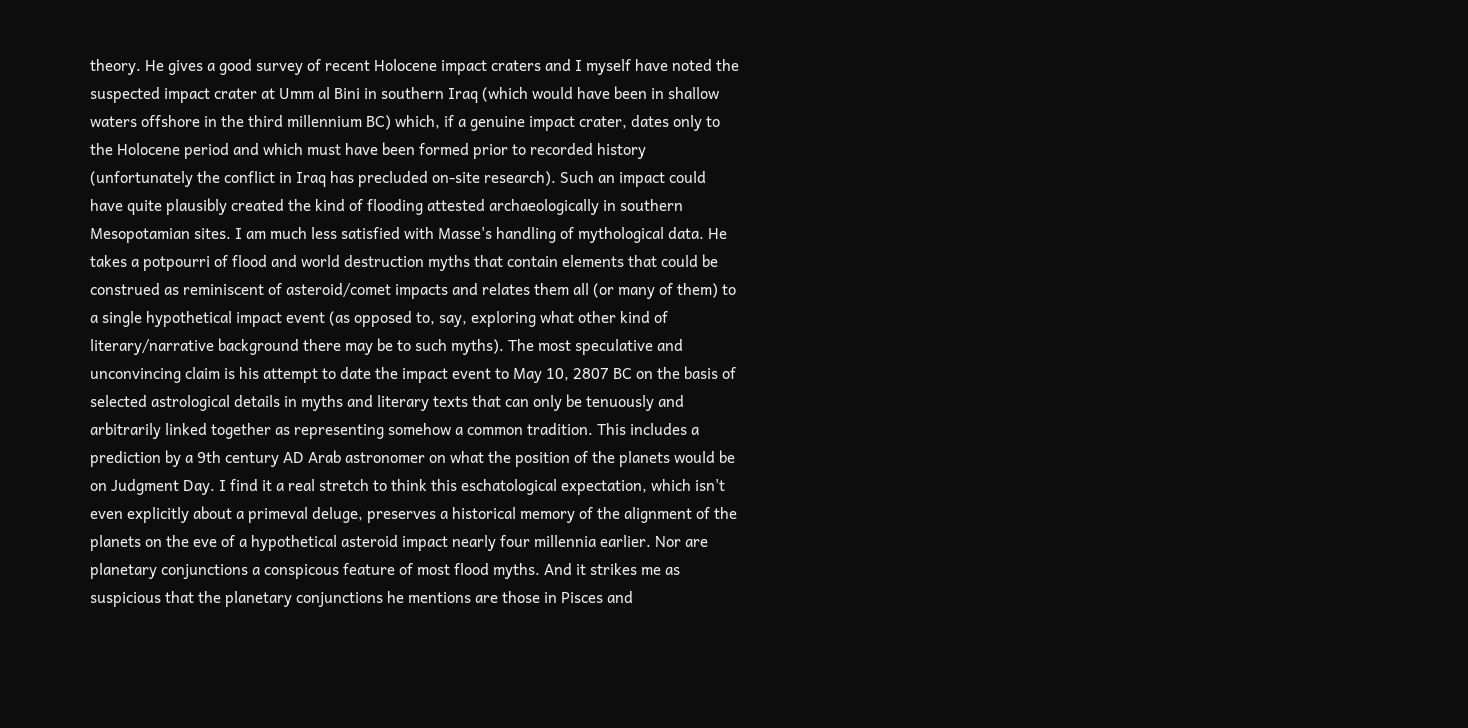theory. He gives a good survey of recent Holocene impact craters and I myself have noted the suspected impact crater at Umm al Bini in southern Iraq (which would have been in shallow waters offshore in the third millennium BC) which, if a genuine impact crater, dates only to the Holocene period and which must have been formed prior to recorded history (unfortunately the conflict in Iraq has precluded on-site research). Such an impact could have quite plausibly created the kind of flooding attested archaeologically in southern Mesopotamian sites. I am much less satisfied with Masse's handling of mythological data. He takes a potpourri of flood and world destruction myths that contain elements that could be construed as reminiscent of asteroid/comet impacts and relates them all (or many of them) to a single hypothetical impact event (as opposed to, say, exploring what other kind of literary/narrative background there may be to such myths). The most speculative and unconvincing claim is his attempt to date the impact event to May 10, 2807 BC on the basis of selected astrological details in myths and literary texts that can only be tenuously and arbitrarily linked together as representing somehow a common tradition. This includes a prediction by a 9th century AD Arab astronomer on what the position of the planets would be on Judgment Day. I find it a real stretch to think this eschatological expectation, which isn't even explicitly about a primeval deluge, preserves a historical memory of the alignment of the planets on the eve of a hypothetical asteroid impact nearly four millennia earlier. Nor are planetary conjunctions a conspicous feature of most flood myths. And it strikes me as suspicious that the planetary conjunctions he mentions are those in Pisces and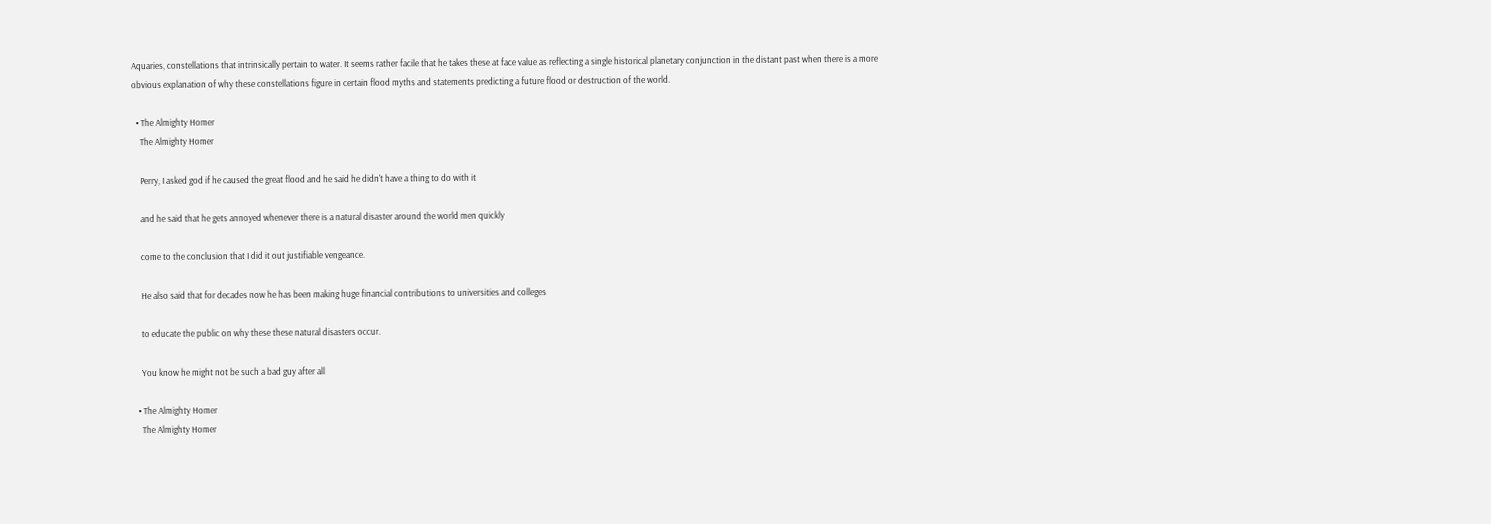Aquaries, constellations that intrinsically pertain to water. It seems rather facile that he takes these at face value as reflecting a single historical planetary conjunction in the distant past when there is a more obvious explanation of why these constellations figure in certain flood myths and statements predicting a future flood or destruction of the world.

  • The Almighty Homer
    The Almighty Homer

    Perry, I asked god if he caused the great flood and he said he didn't have a thing to do with it

    and he said that he gets annoyed whenever there is a natural disaster around the world men quickly

    come to the conclusion that I did it out justifiable vengeance.

    He also said that for decades now he has been making huge financial contributions to universities and colleges

    to educate the public on why these these natural disasters occur.

    You know he might not be such a bad guy after all

  • The Almighty Homer
    The Almighty Homer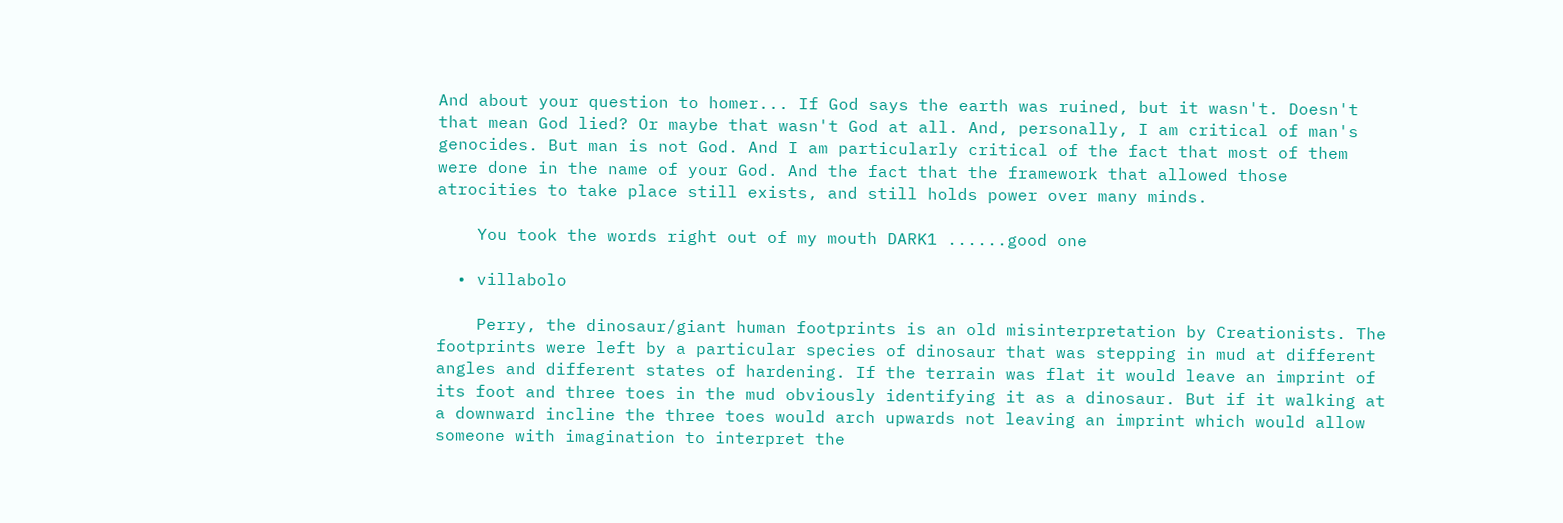And about your question to homer... If God says the earth was ruined, but it wasn't. Doesn't that mean God lied? Or maybe that wasn't God at all. And, personally, I am critical of man's genocides. But man is not God. And I am particularly critical of the fact that most of them were done in the name of your God. And the fact that the framework that allowed those atrocities to take place still exists, and still holds power over many minds.

    You took the words right out of my mouth DARK1 ......good one

  • villabolo

    Perry, the dinosaur/giant human footprints is an old misinterpretation by Creationists. The footprints were left by a particular species of dinosaur that was stepping in mud at different angles and different states of hardening. If the terrain was flat it would leave an imprint of its foot and three toes in the mud obviously identifying it as a dinosaur. But if it walking at a downward incline the three toes would arch upwards not leaving an imprint which would allow someone with imagination to interpret the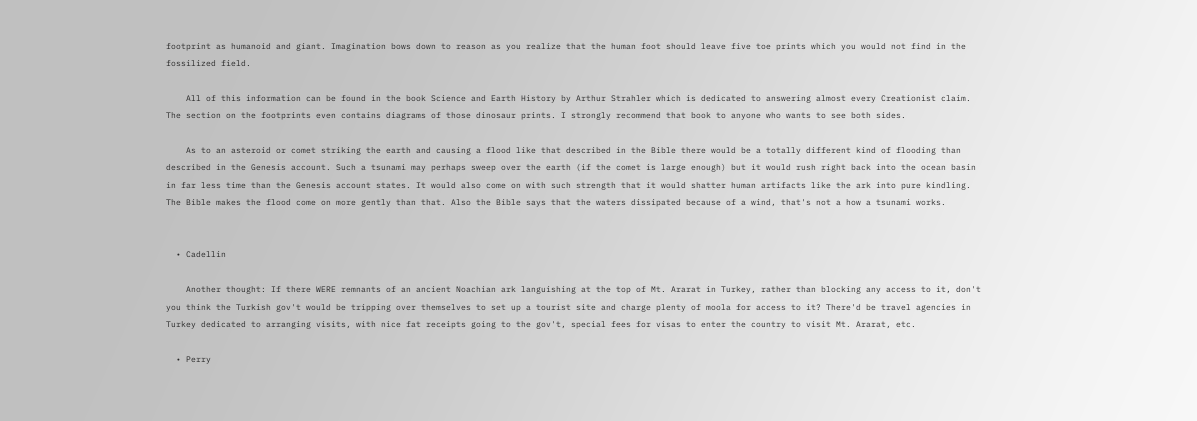footprint as humanoid and giant. Imagination bows down to reason as you realize that the human foot should leave five toe prints which you would not find in the fossilized field.

    All of this information can be found in the book Science and Earth History by Arthur Strahler which is dedicated to answering almost every Creationist claim. The section on the footprints even contains diagrams of those dinosaur prints. I strongly recommend that book to anyone who wants to see both sides.

    As to an asteroid or comet striking the earth and causing a flood like that described in the Bible there would be a totally different kind of flooding than described in the Genesis account. Such a tsunami may perhaps sweep over the earth (if the comet is large enough) but it would rush right back into the ocean basin in far less time than the Genesis account states. It would also come on with such strength that it would shatter human artifacts like the ark into pure kindling. The Bible makes the flood come on more gently than that. Also the Bible says that the waters dissipated because of a wind, that's not a how a tsunami works.


  • Cadellin

    Another thought: If there WERE remnants of an ancient Noachian ark languishing at the top of Mt. Ararat in Turkey, rather than blocking any access to it, don't you think the Turkish gov't would be tripping over themselves to set up a tourist site and charge plenty of moola for access to it? There'd be travel agencies in Turkey dedicated to arranging visits, with nice fat receipts going to the gov't, special fees for visas to enter the country to visit Mt. Ararat, etc.

  • Perry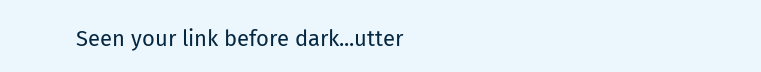Seen your link before dark...utter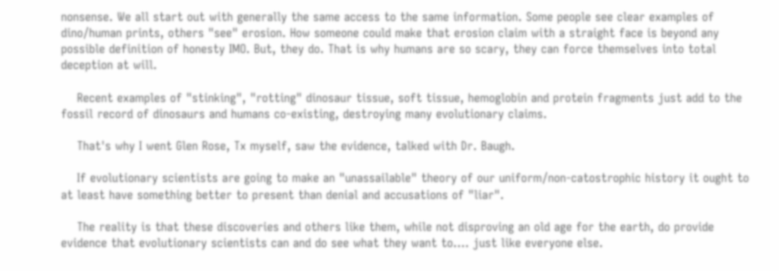nonsense. We all start out with generally the same access to the same information. Some people see clear examples of dino/human prints, others "see" erosion. How someone could make that erosion claim with a straight face is beyond any possible definition of honesty IMO. But, they do. That is why humans are so scary, they can force themselves into total deception at will.

    Recent examples of "stinking", "rotting" dinosaur tissue, soft tissue, hemoglobin and protein fragments just add to the fossil record of dinosaurs and humans co-existing, destroying many evolutionary claims.

    That's why I went Glen Rose, Tx myself, saw the evidence, talked with Dr. Baugh.

    If evolutionary scientists are going to make an "unassailable" theory of our uniform/non-catostrophic history it ought to at least have something better to present than denial and accusations of "liar".

    The reality is that these discoveries and others like them, while not disproving an old age for the earth, do provide evidence that evolutionary scientists can and do see what they want to.... just like everyone else.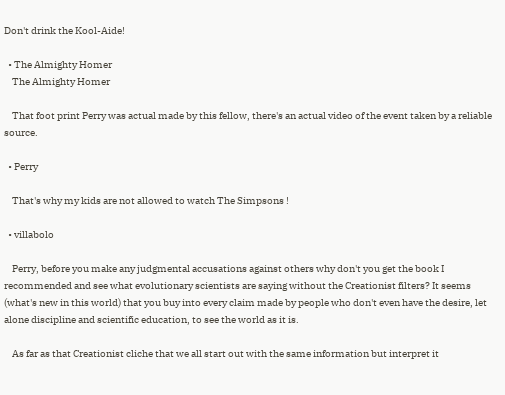Don't drink the Kool-Aide!

  • The Almighty Homer
    The Almighty Homer

    That foot print Perry was actual made by this fellow, there's an actual video of the event taken by a reliable source.

  • Perry

    That's why my kids are not allowed to watch The Simpsons !

  • villabolo

    Perry, before you make any judgmental accusations against others why don't you get the book I recommended and see what evolutionary scientists are saying without the Creationist filters? It seems (what's new in this world) that you buy into every claim made by people who don't even have the desire, let alone discipline and scientific education, to see the world as it is.

    As far as that Creationist cliche that we all start out with the same information but interpret it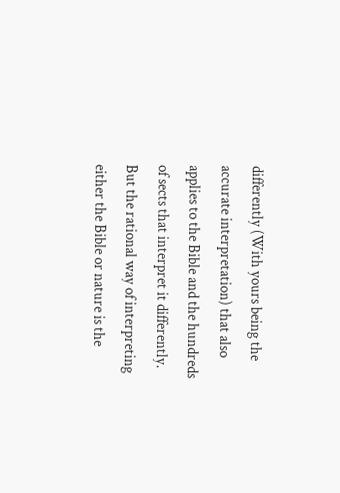differently (With yours being the accurate interpretation) that also applies to the Bible and the hundreds of sects that interpret it differently. But the rational way of interpreting either the Bible or nature is the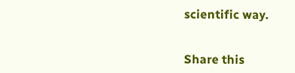scientific way.


Share this